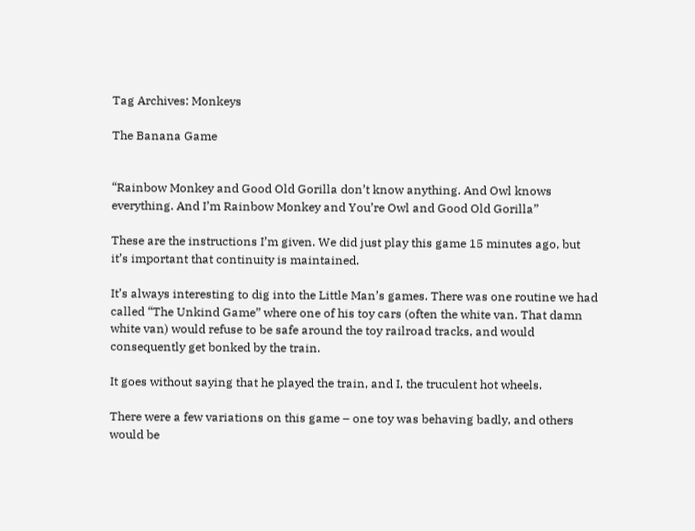Tag Archives: Monkeys

The Banana Game


“Rainbow Monkey and Good Old Gorilla don’t know anything. And Owl knows everything. And I’m Rainbow Monkey and You’re Owl and Good Old Gorilla”

These are the instructions I’m given. We did just play this game 15 minutes ago, but it’s important that continuity is maintained.

It’s always interesting to dig into the Little Man’s games. There was one routine we had called “The Unkind Game” where one of his toy cars (often the white van. That damn white van) would refuse to be safe around the toy railroad tracks, and would consequently get bonked by the train.

It goes without saying that he played the train, and I, the truculent hot wheels.

There were a few variations on this game – one toy was behaving badly, and others would be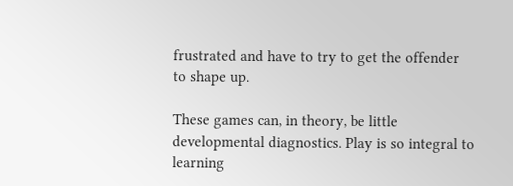frustrated and have to try to get the offender to shape up.

These games can, in theory, be little developmental diagnostics. Play is so integral to learning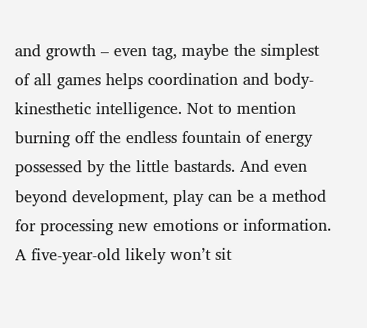and growth – even tag, maybe the simplest of all games helps coordination and body-kinesthetic intelligence. Not to mention burning off the endless fountain of energy possessed by the little bastards. And even beyond development, play can be a method for processing new emotions or information. A five-year-old likely won’t sit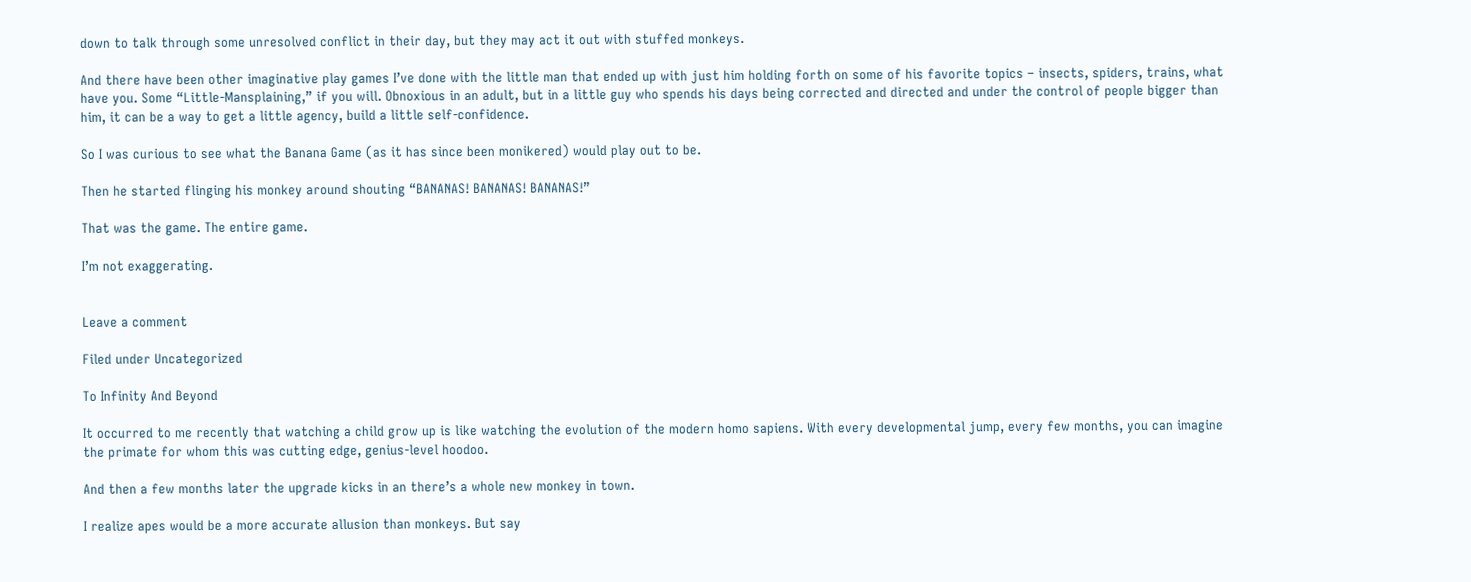down to talk through some unresolved conflict in their day, but they may act it out with stuffed monkeys.

And there have been other imaginative play games I’ve done with the little man that ended up with just him holding forth on some of his favorite topics – insects, spiders, trains, what have you. Some “Little-Mansplaining,” if you will. Obnoxious in an adult, but in a little guy who spends his days being corrected and directed and under the control of people bigger than him, it can be a way to get a little agency, build a little self-confidence.

So I was curious to see what the Banana Game (as it has since been monikered) would play out to be.

Then he started flinging his monkey around shouting “BANANAS! BANANAS! BANANAS!”

That was the game. The entire game.

I’m not exaggerating.


Leave a comment

Filed under Uncategorized

To Infinity And Beyond

It occurred to me recently that watching a child grow up is like watching the evolution of the modern homo sapiens. With every developmental jump, every few months, you can imagine the primate for whom this was cutting edge, genius-level hoodoo.

And then a few months later the upgrade kicks in an there’s a whole new monkey in town.

I realize apes would be a more accurate allusion than monkeys. But say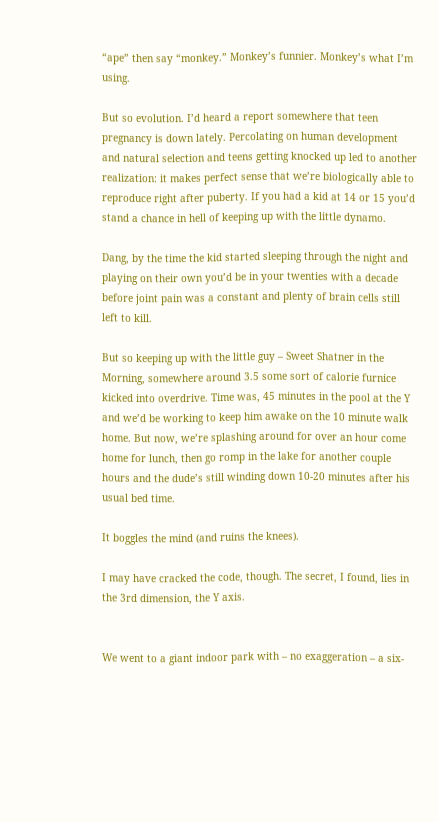“ape” then say “monkey.” Monkey’s funnier. Monkey’s what I’m using.

But so evolution. I’d heard a report somewhere that teen pregnancy is down lately. Percolating on human development and natural selection and teens getting knocked up led to another realization: it makes perfect sense that we’re biologically able to reproduce right after puberty. If you had a kid at 14 or 15 you’d stand a chance in hell of keeping up with the little dynamo.

Dang, by the time the kid started sleeping through the night and playing on their own you’d be in your twenties with a decade before joint pain was a constant and plenty of brain cells still left to kill.

But so keeping up with the little guy – Sweet Shatner in the Morning, somewhere around 3.5 some sort of calorie furnice kicked into overdrive. Time was, 45 minutes in the pool at the Y and we’d be working to keep him awake on the 10 minute walk home. But now, we’re splashing around for over an hour come home for lunch, then go romp in the lake for another couple hours and the dude’s still winding down 10-20 minutes after his usual bed time.

It boggles the mind (and ruins the knees).

I may have cracked the code, though. The secret, I found, lies in the 3rd dimension, the Y axis.


We went to a giant indoor park with – no exaggeration – a six-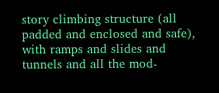story climbing structure (all padded and enclosed and safe), with ramps and slides and tunnels and all the mod-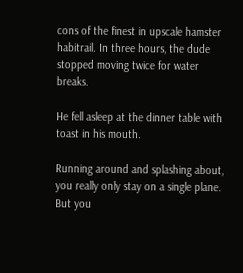cons of the finest in upscale hamster habitrail. In three hours, the dude stopped moving twice for water breaks.

He fell asleep at the dinner table with toast in his mouth.

Running around and splashing about, you really only stay on a single plane. But you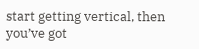start getting vertical, then you’ve got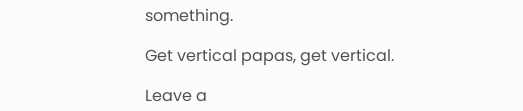something.

Get vertical papas, get vertical.

Leave a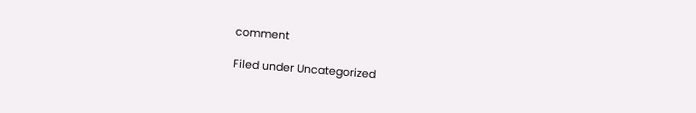comment

Filed under Uncategorized